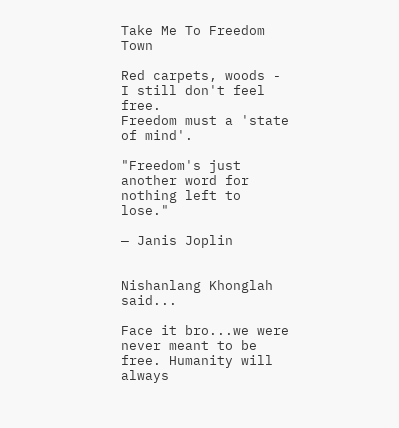Take Me To Freedom Town

Red carpets, woods - I still don't feel free.
Freedom must a 'state of mind'.

"Freedom's just another word for nothing left to lose."

— Janis Joplin


Nishanlang Khonglah said...

Face it bro...we were never meant to be free. Humanity will always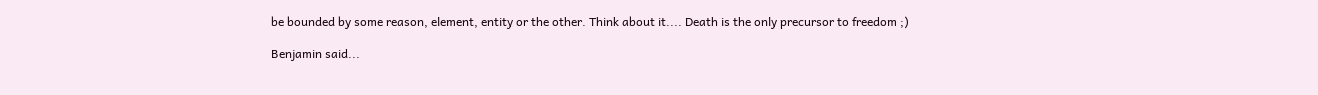be bounded by some reason, element, entity or the other. Think about it.... Death is the only precursor to freedom ;)

Benjamin said...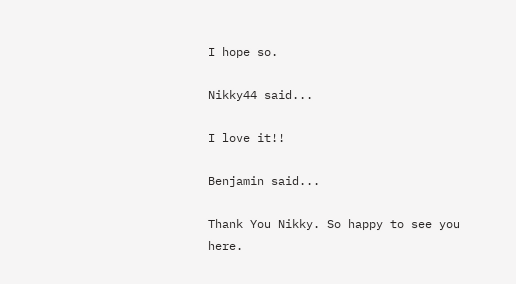I hope so.

Nikky44 said...

I love it!!

Benjamin said...

Thank You Nikky. So happy to see you here.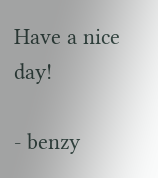Have a nice day!

- benzy